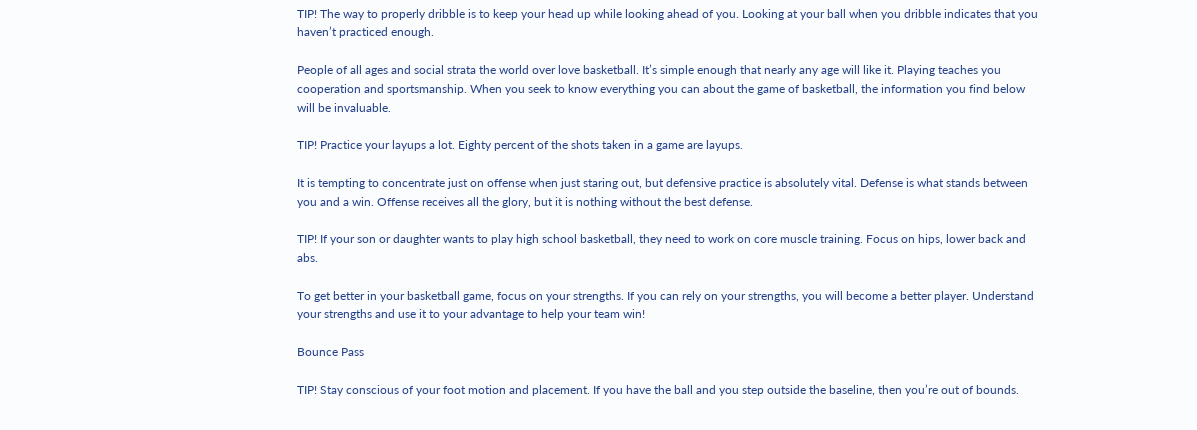TIP! The way to properly dribble is to keep your head up while looking ahead of you. Looking at your ball when you dribble indicates that you haven’t practiced enough.

People of all ages and social strata the world over love basketball. It’s simple enough that nearly any age will like it. Playing teaches you cooperation and sportsmanship. When you seek to know everything you can about the game of basketball, the information you find below will be invaluable.

TIP! Practice your layups a lot. Eighty percent of the shots taken in a game are layups.

It is tempting to concentrate just on offense when just staring out, but defensive practice is absolutely vital. Defense is what stands between you and a win. Offense receives all the glory, but it is nothing without the best defense.

TIP! If your son or daughter wants to play high school basketball, they need to work on core muscle training. Focus on hips, lower back and abs.

To get better in your basketball game, focus on your strengths. If you can rely on your strengths, you will become a better player. Understand your strengths and use it to your advantage to help your team win!

Bounce Pass

TIP! Stay conscious of your foot motion and placement. If you have the ball and you step outside the baseline, then you’re out of bounds.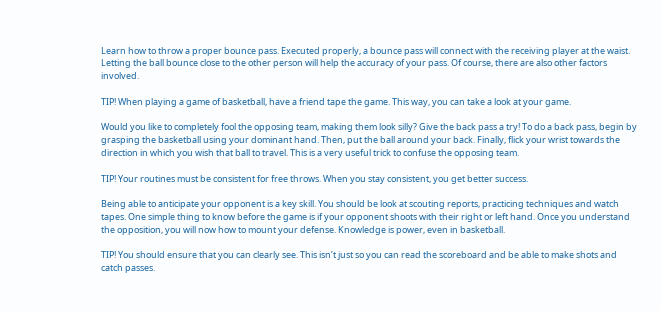Learn how to throw a proper bounce pass. Executed properly, a bounce pass will connect with the receiving player at the waist. Letting the ball bounce close to the other person will help the accuracy of your pass. Of course, there are also other factors involved.

TIP! When playing a game of basketball, have a friend tape the game. This way, you can take a look at your game.

Would you like to completely fool the opposing team, making them look silly? Give the back pass a try! To do a back pass, begin by grasping the basketball using your dominant hand. Then, put the ball around your back. Finally, flick your wrist towards the direction in which you wish that ball to travel. This is a very useful trick to confuse the opposing team.

TIP! Your routines must be consistent for free throws. When you stay consistent, you get better success.

Being able to anticipate your opponent is a key skill. You should be look at scouting reports, practicing techniques and watch tapes. One simple thing to know before the game is if your opponent shoots with their right or left hand. Once you understand the opposition, you will now how to mount your defense. Knowledge is power, even in basketball.

TIP! You should ensure that you can clearly see. This isn’t just so you can read the scoreboard and be able to make shots and catch passes.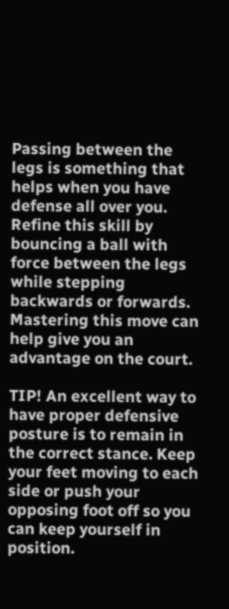Passing between the legs is something that helps when you have defense all over you. Refine this skill by bouncing a ball with force between the legs while stepping backwards or forwards. Mastering this move can help give you an advantage on the court.

TIP! An excellent way to have proper defensive posture is to remain in the correct stance. Keep your feet moving to each side or push your opposing foot off so you can keep yourself in position.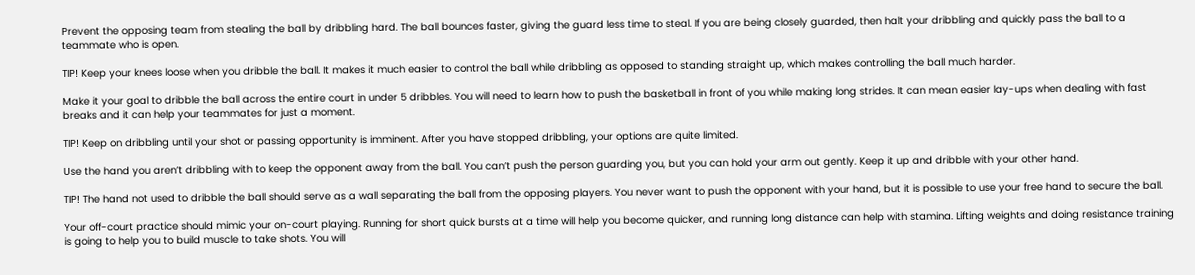Prevent the opposing team from stealing the ball by dribbling hard. The ball bounces faster, giving the guard less time to steal. If you are being closely guarded, then halt your dribbling and quickly pass the ball to a teammate who is open.

TIP! Keep your knees loose when you dribble the ball. It makes it much easier to control the ball while dribbling as opposed to standing straight up, which makes controlling the ball much harder.

Make it your goal to dribble the ball across the entire court in under 5 dribbles. You will need to learn how to push the basketball in front of you while making long strides. It can mean easier lay-ups when dealing with fast breaks and it can help your teammates for just a moment.

TIP! Keep on dribbling until your shot or passing opportunity is imminent. After you have stopped dribbling, your options are quite limited.

Use the hand you aren’t dribbling with to keep the opponent away from the ball. You can’t push the person guarding you, but you can hold your arm out gently. Keep it up and dribble with your other hand.

TIP! The hand not used to dribble the ball should serve as a wall separating the ball from the opposing players. You never want to push the opponent with your hand, but it is possible to use your free hand to secure the ball.

Your off-court practice should mimic your on-court playing. Running for short quick bursts at a time will help you become quicker, and running long distance can help with stamina. Lifting weights and doing resistance training is going to help you to build muscle to take shots. You will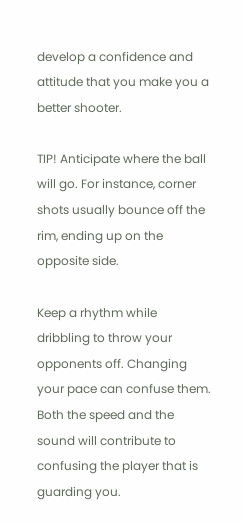develop a confidence and attitude that you make you a better shooter.

TIP! Anticipate where the ball will go. For instance, corner shots usually bounce off the rim, ending up on the opposite side.

Keep a rhythm while dribbling to throw your opponents off. Changing your pace can confuse them. Both the speed and the sound will contribute to confusing the player that is guarding you.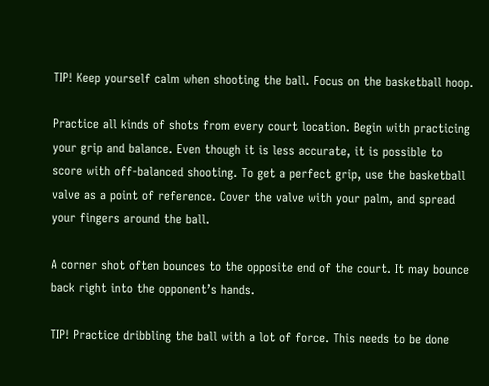TIP! Keep yourself calm when shooting the ball. Focus on the basketball hoop.

Practice all kinds of shots from every court location. Begin with practicing your grip and balance. Even though it is less accurate, it is possible to score with off-balanced shooting. To get a perfect grip, use the basketball valve as a point of reference. Cover the valve with your palm, and spread your fingers around the ball.

A corner shot often bounces to the opposite end of the court. It may bounce back right into the opponent’s hands.

TIP! Practice dribbling the ball with a lot of force. This needs to be done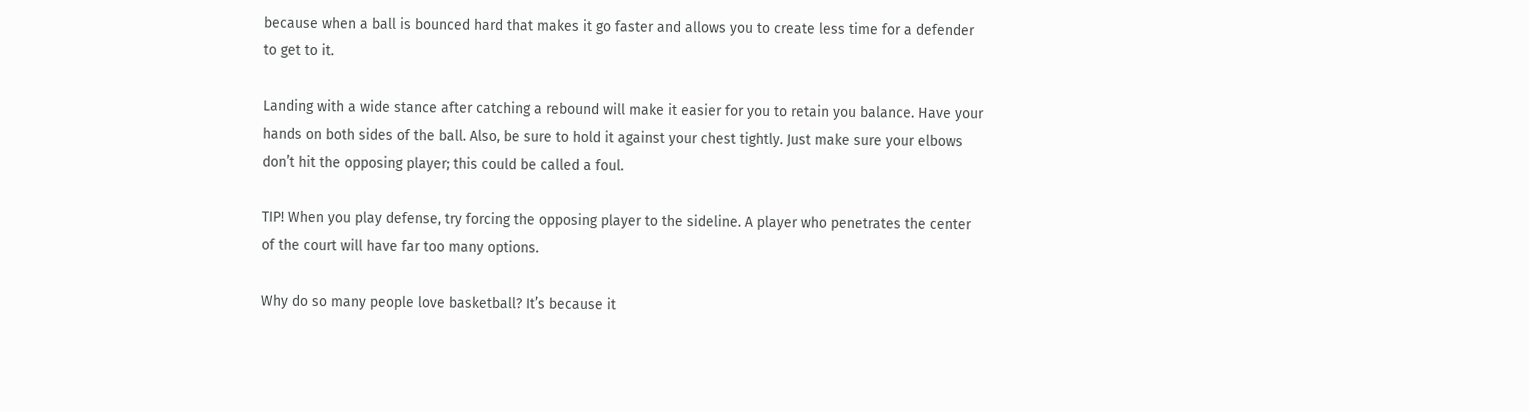because when a ball is bounced hard that makes it go faster and allows you to create less time for a defender to get to it.

Landing with a wide stance after catching a rebound will make it easier for you to retain you balance. Have your hands on both sides of the ball. Also, be sure to hold it against your chest tightly. Just make sure your elbows don’t hit the opposing player; this could be called a foul.

TIP! When you play defense, try forcing the opposing player to the sideline. A player who penetrates the center of the court will have far too many options.

Why do so many people love basketball? It’s because it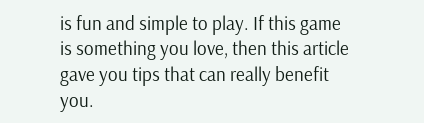is fun and simple to play. If this game is something you love, then this article gave you tips that can really benefit you.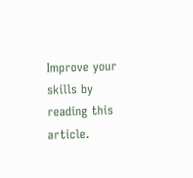Improve your skills by reading this article.